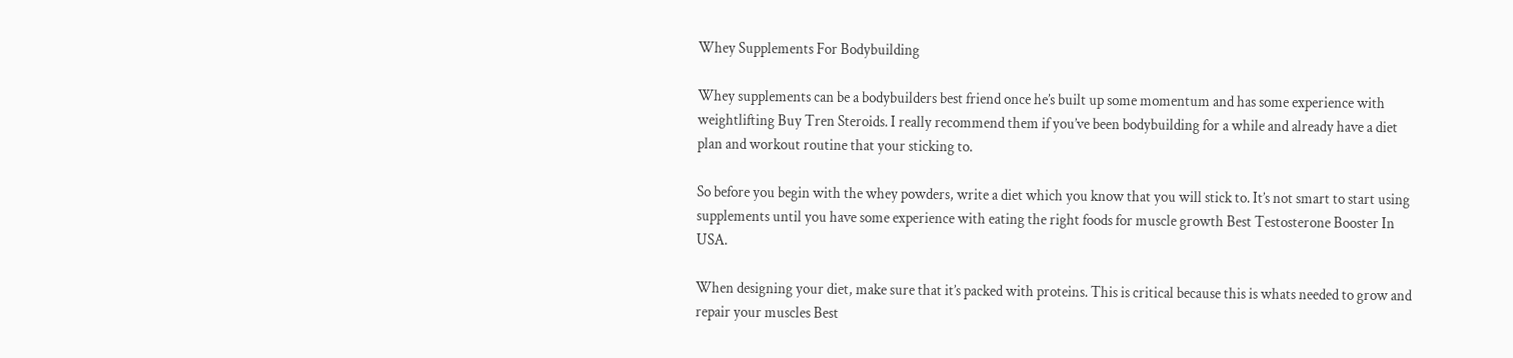Whey Supplements For Bodybuilding

Whey supplements can be a bodybuilders best friend once he’s built up some momentum and has some experience with weightlifting Buy Tren Steroids. I really recommend them if you’ve been bodybuilding for a while and already have a diet plan and workout routine that your sticking to.

So before you begin with the whey powders, write a diet which you know that you will stick to. It’s not smart to start using supplements until you have some experience with eating the right foods for muscle growth Best Testosterone Booster In USA.

When designing your diet, make sure that it’s packed with proteins. This is critical because this is whats needed to grow and repair your muscles Best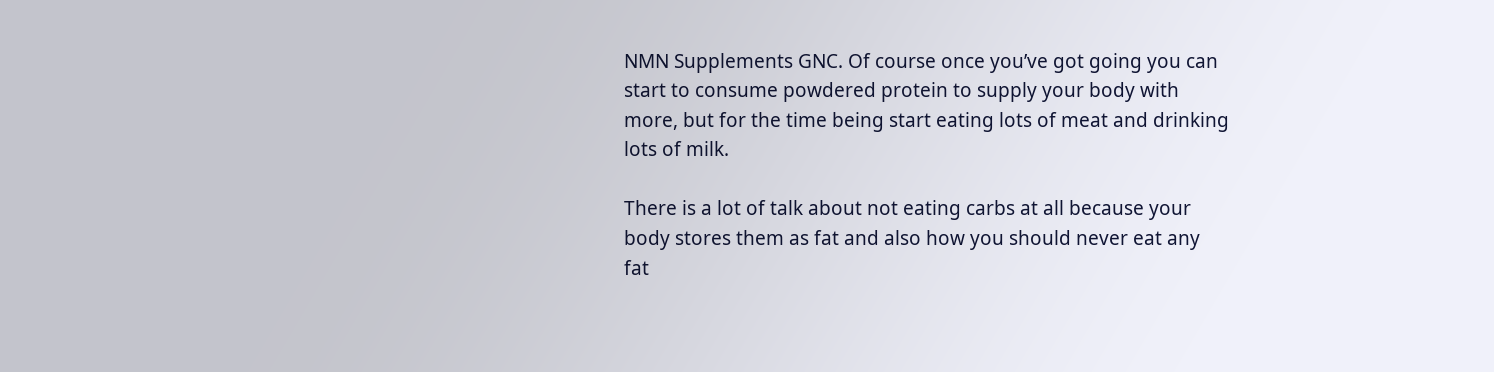NMN Supplements GNC. Of course once you’ve got going you can start to consume powdered protein to supply your body with more, but for the time being start eating lots of meat and drinking lots of milk.

There is a lot of talk about not eating carbs at all because your body stores them as fat and also how you should never eat any fat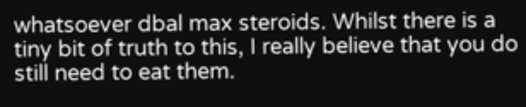whatsoever dbal max steroids. Whilst there is a tiny bit of truth to this, I really believe that you do still need to eat them.